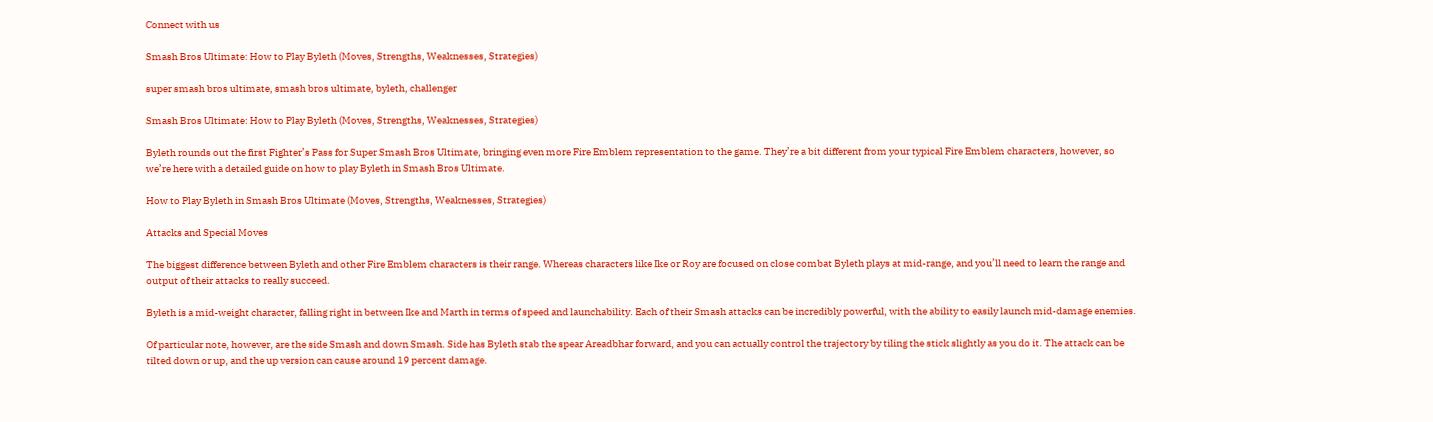Connect with us

Smash Bros Ultimate: How to Play Byleth (Moves, Strengths, Weaknesses, Strategies)

super smash bros ultimate, smash bros ultimate, byleth, challenger

Smash Bros Ultimate: How to Play Byleth (Moves, Strengths, Weaknesses, Strategies)

Byleth rounds out the first Fighter’s Pass for Super Smash Bros Ultimate, bringing even more Fire Emblem representation to the game. They’re a bit different from your typical Fire Emblem characters, however, so we’re here with a detailed guide on how to play Byleth in Smash Bros Ultimate.

How to Play Byleth in Smash Bros Ultimate (Moves, Strengths, Weaknesses, Strategies)

Attacks and Special Moves

The biggest difference between Byleth and other Fire Emblem characters is their range. Whereas characters like Ike or Roy are focused on close combat Byleth plays at mid-range, and you’ll need to learn the range and output of their attacks to really succeed.

Byleth is a mid-weight character, falling right in between Ike and Marth in terms of speed and launchability. Each of their Smash attacks can be incredibly powerful, with the ability to easily launch mid-damage enemies.

Of particular note, however, are the side Smash and down Smash. Side has Byleth stab the spear Areadbhar forward, and you can actually control the trajectory by tiling the stick slightly as you do it. The attack can be tilted down or up, and the up version can cause around 19 percent damage.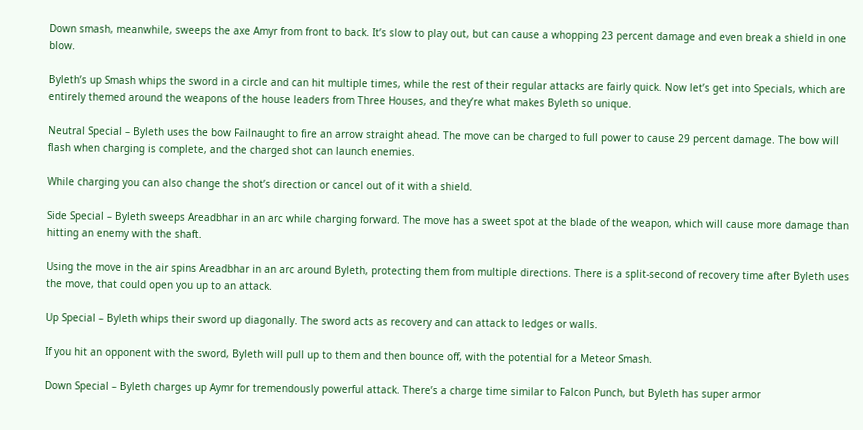Down smash, meanwhile, sweeps the axe Amyr from front to back. It’s slow to play out, but can cause a whopping 23 percent damage and even break a shield in one blow.

Byleth’s up Smash whips the sword in a circle and can hit multiple times, while the rest of their regular attacks are fairly quick. Now let’s get into Specials, which are entirely themed around the weapons of the house leaders from Three Houses, and they’re what makes Byleth so unique.

Neutral Special – Byleth uses the bow Failnaught to fire an arrow straight ahead. The move can be charged to full power to cause 29 percent damage. The bow will flash when charging is complete, and the charged shot can launch enemies.

While charging you can also change the shot’s direction or cancel out of it with a shield.

Side Special – Byleth sweeps Areadbhar in an arc while charging forward. The move has a sweet spot at the blade of the weapon, which will cause more damage than hitting an enemy with the shaft.

Using the move in the air spins Areadbhar in an arc around Byleth, protecting them from multiple directions. There is a split-second of recovery time after Byleth uses the move, that could open you up to an attack.

Up Special – Byleth whips their sword up diagonally. The sword acts as recovery and can attack to ledges or walls.

If you hit an opponent with the sword, Byleth will pull up to them and then bounce off, with the potential for a Meteor Smash.

Down Special – Byleth charges up Aymr for tremendously powerful attack. There’s a charge time similar to Falcon Punch, but Byleth has super armor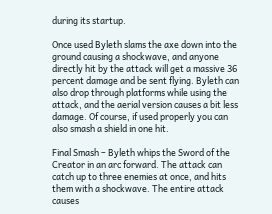during its startup.

Once used Byleth slams the axe down into the ground causing a shockwave, and anyone directly hit by the attack will get a massive 36 percent damage and be sent flying. Byleth can also drop through platforms while using the attack, and the aerial version causes a bit less damage. Of course, if used properly you can also smash a shield in one hit.

Final Smash – Byleth whips the Sword of the Creator in an arc forward. The attack can catch up to three enemies at once, and hits them with a shockwave. The entire attack causes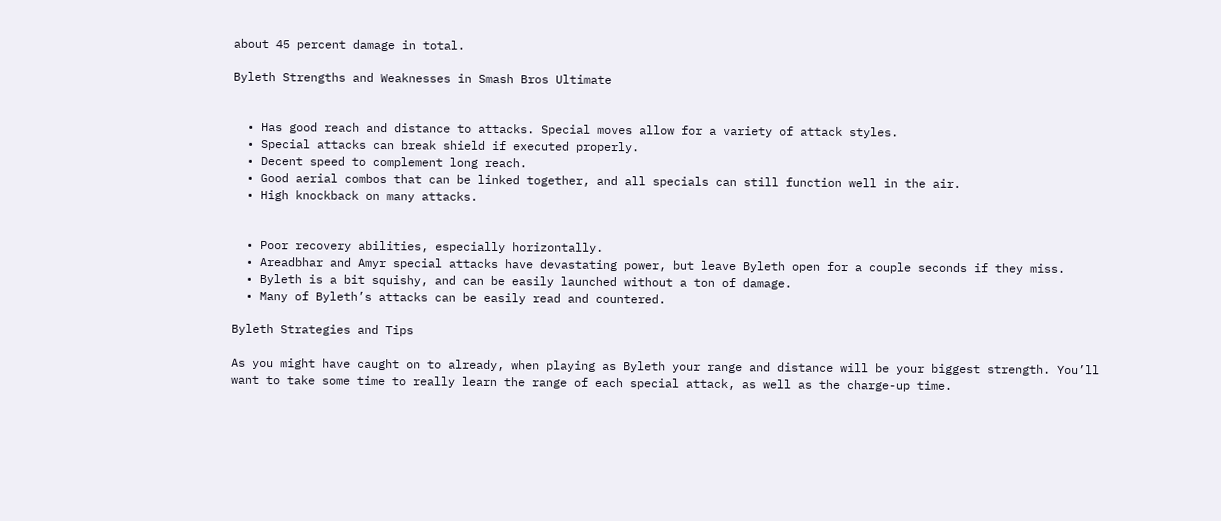about 45 percent damage in total.

Byleth Strengths and Weaknesses in Smash Bros Ultimate


  • Has good reach and distance to attacks. Special moves allow for a variety of attack styles.
  • Special attacks can break shield if executed properly.
  • Decent speed to complement long reach.
  • Good aerial combos that can be linked together, and all specials can still function well in the air.
  • High knockback on many attacks.


  • Poor recovery abilities, especially horizontally.
  • Areadbhar and Amyr special attacks have devastating power, but leave Byleth open for a couple seconds if they miss.
  • Byleth is a bit squishy, and can be easily launched without a ton of damage.
  • Many of Byleth’s attacks can be easily read and countered.

Byleth Strategies and Tips

As you might have caught on to already, when playing as Byleth your range and distance will be your biggest strength. You’ll want to take some time to really learn the range of each special attack, as well as the charge-up time.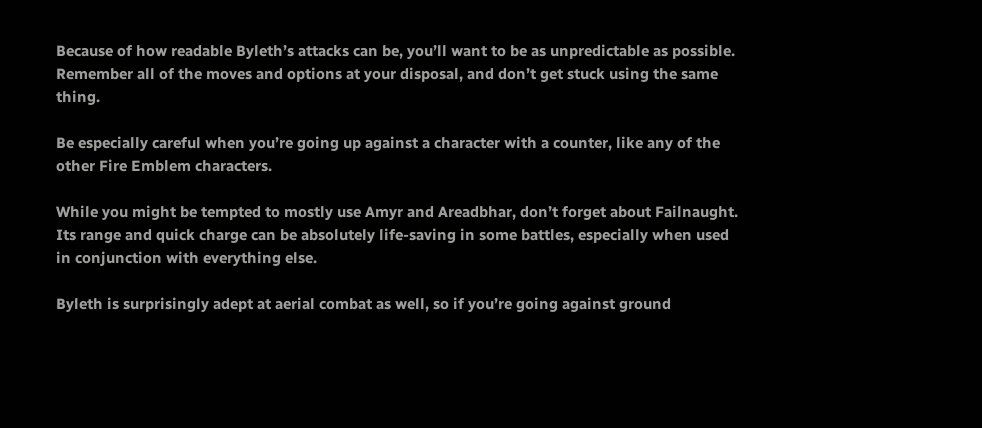Because of how readable Byleth’s attacks can be, you’ll want to be as unpredictable as possible. Remember all of the moves and options at your disposal, and don’t get stuck using the same thing.

Be especially careful when you’re going up against a character with a counter, like any of the other Fire Emblem characters.

While you might be tempted to mostly use Amyr and Areadbhar, don’t forget about Failnaught. Its range and quick charge can be absolutely life-saving in some battles, especially when used in conjunction with everything else.

Byleth is surprisingly adept at aerial combat as well, so if you’re going against ground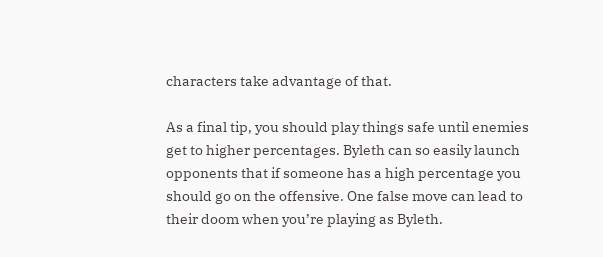characters take advantage of that.

As a final tip, you should play things safe until enemies get to higher percentages. Byleth can so easily launch opponents that if someone has a high percentage you should go on the offensive. One false move can lead to their doom when you’re playing as Byleth.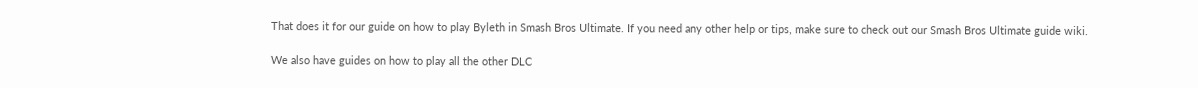That does it for our guide on how to play Byleth in Smash Bros Ultimate. If you need any other help or tips, make sure to check out our Smash Bros Ultimate guide wiki.

We also have guides on how to play all the other DLC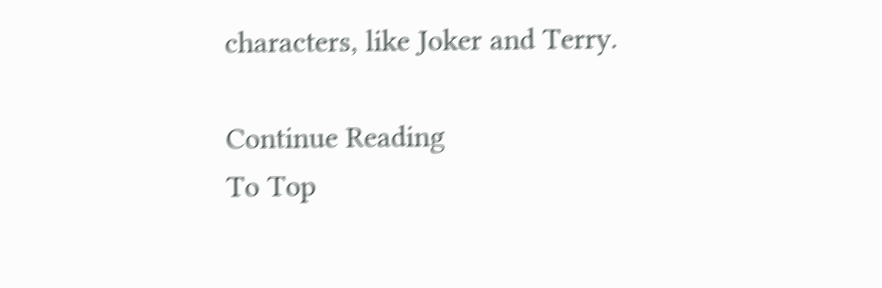characters, like Joker and Terry.

Continue Reading
To Top